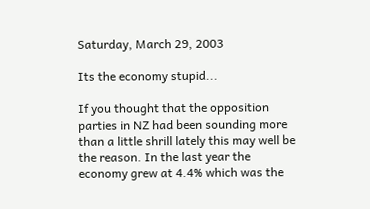Saturday, March 29, 2003

Its the economy stupid...

If you thought that the opposition parties in NZ had been sounding more than a little shrill lately this may well be the reason. In the last year the economy grew at 4.4% which was the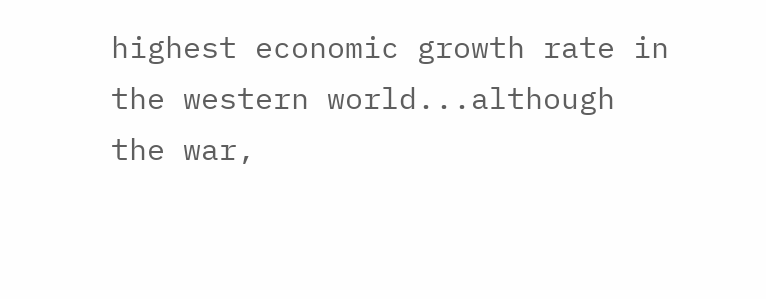highest economic growth rate in the western world...although the war,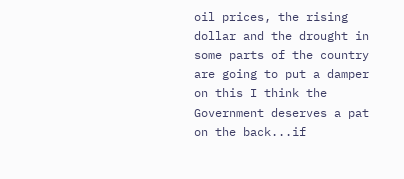oil prices, the rising dollar and the drought in some parts of the country are going to put a damper on this I think the Government deserves a pat on the back...if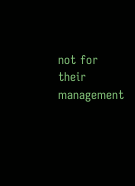not for their management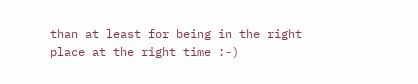than at least for being in the right place at the right time :-)